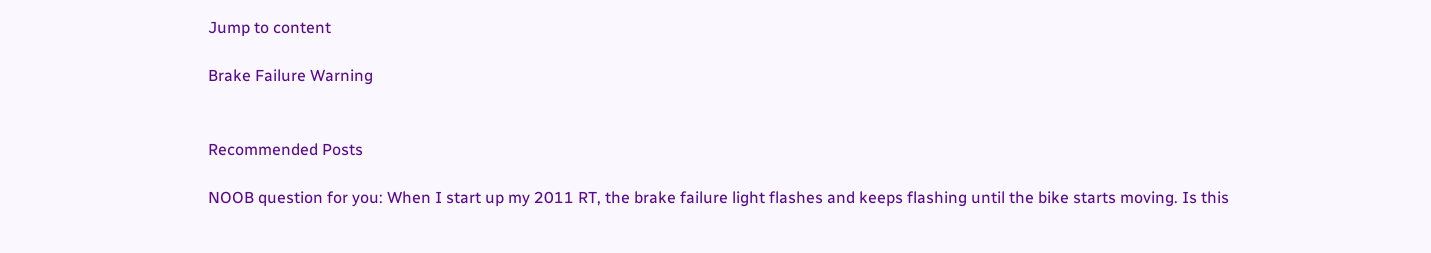Jump to content

Brake Failure Warning


Recommended Posts

NOOB question for you: When I start up my 2011 RT, the brake failure light flashes and keeps flashing until the bike starts moving. Is this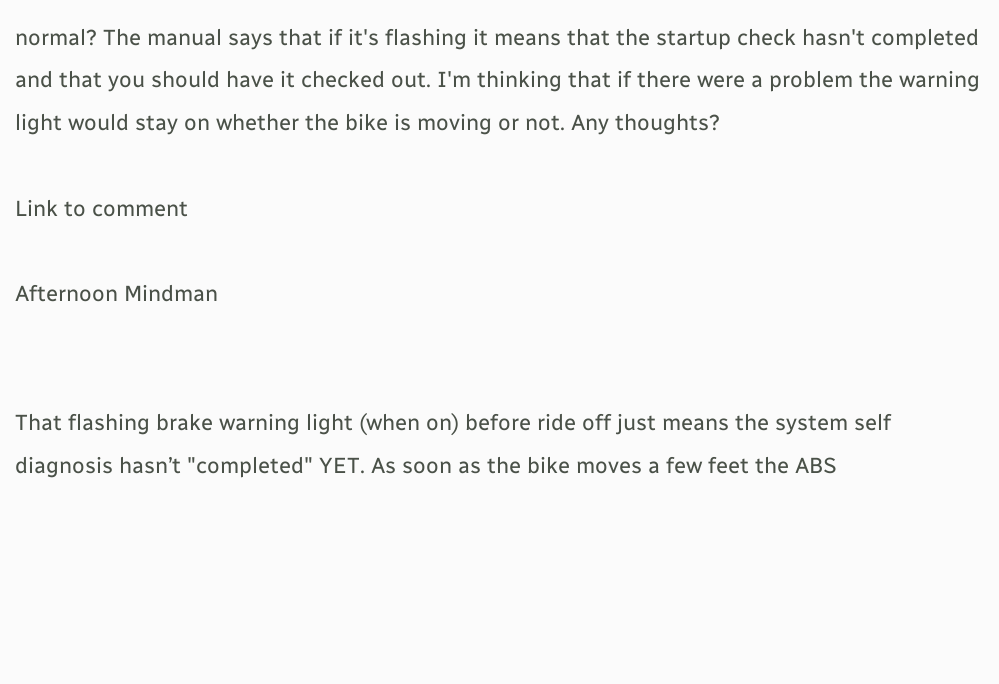normal? The manual says that if it's flashing it means that the startup check hasn't completed and that you should have it checked out. I'm thinking that if there were a problem the warning light would stay on whether the bike is moving or not. Any thoughts?

Link to comment

Afternoon Mindman


That flashing brake warning light (when on) before ride off just means the system self diagnosis hasn’t "completed" YET. As soon as the bike moves a few feet the ABS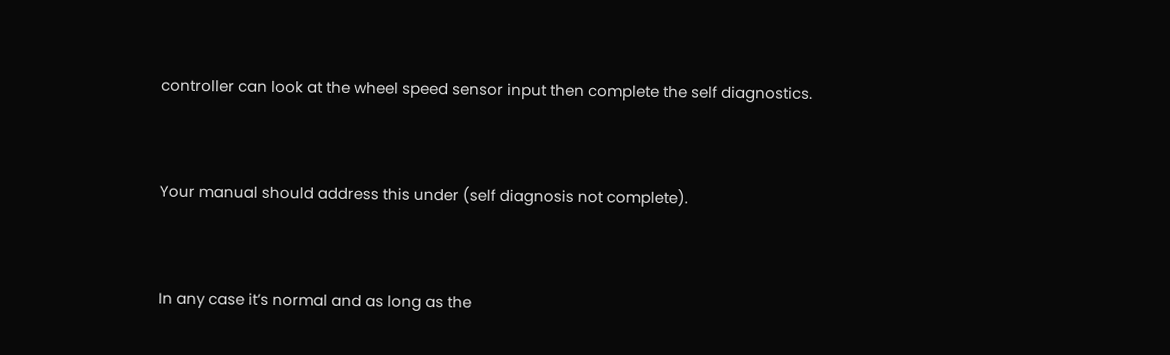controller can look at the wheel speed sensor input then complete the self diagnostics.


Your manual should address this under (self diagnosis not complete).


In any case it’s normal and as long as the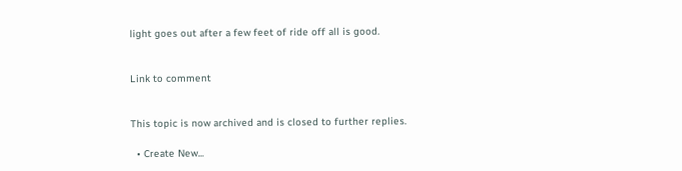light goes out after a few feet of ride off all is good.


Link to comment


This topic is now archived and is closed to further replies.

  • Create New...